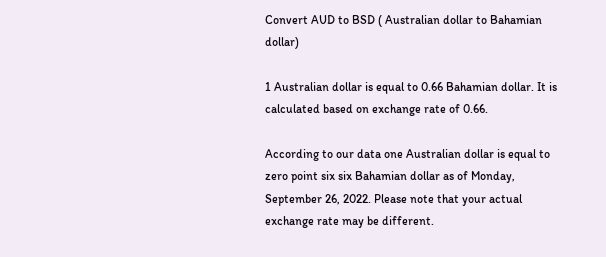Convert AUD to BSD ( Australian dollar to Bahamian dollar)

1 Australian dollar is equal to 0.66 Bahamian dollar. It is calculated based on exchange rate of 0.66.

According to our data one Australian dollar is equal to zero point six six Bahamian dollar as of Monday, September 26, 2022. Please note that your actual exchange rate may be different.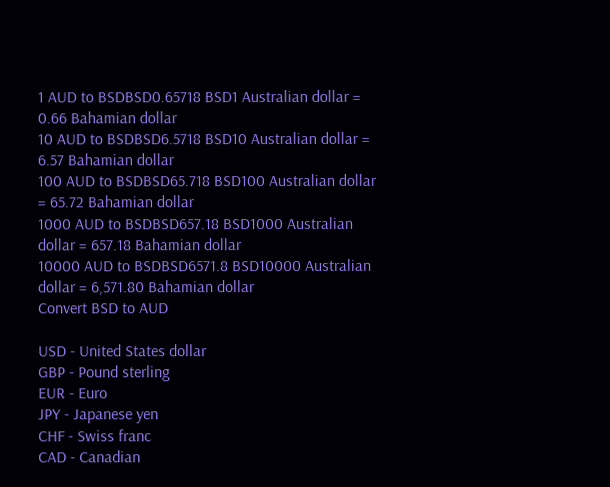1 AUD to BSDBSD0.65718 BSD1 Australian dollar = 0.66 Bahamian dollar
10 AUD to BSDBSD6.5718 BSD10 Australian dollar = 6.57 Bahamian dollar
100 AUD to BSDBSD65.718 BSD100 Australian dollar = 65.72 Bahamian dollar
1000 AUD to BSDBSD657.18 BSD1000 Australian dollar = 657.18 Bahamian dollar
10000 AUD to BSDBSD6571.8 BSD10000 Australian dollar = 6,571.80 Bahamian dollar
Convert BSD to AUD

USD - United States dollar
GBP - Pound sterling
EUR - Euro
JPY - Japanese yen
CHF - Swiss franc
CAD - Canadian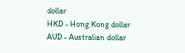dollar
HKD - Hong Kong dollar
AUD - Australian dollar